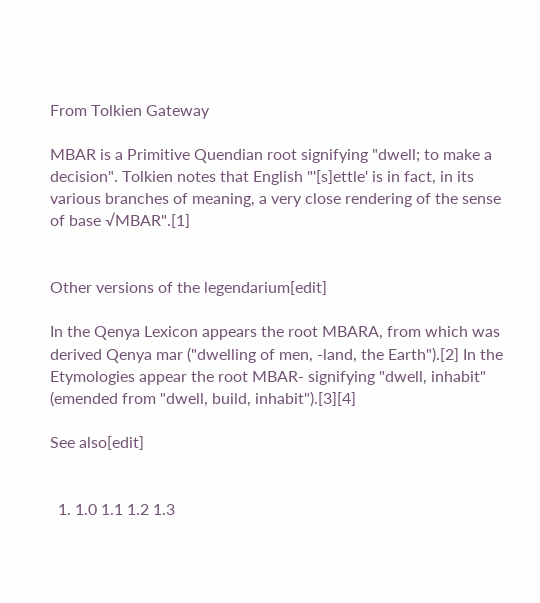From Tolkien Gateway

MBAR is a Primitive Quendian root signifying "dwell; to make a decision". Tolkien notes that English "'[s]ettle' is in fact, in its various branches of meaning, a very close rendering of the sense of base √MBAR".[1]


Other versions of the legendarium[edit]

In the Qenya Lexicon appears the root MBARA, from which was derived Qenya mar ("dwelling of men, -land, the Earth").[2] In the Etymologies appear the root MBAR- signifying "dwell, inhabit" (emended from "dwell, build, inhabit").[3][4]

See also[edit]


  1. 1.0 1.1 1.2 1.3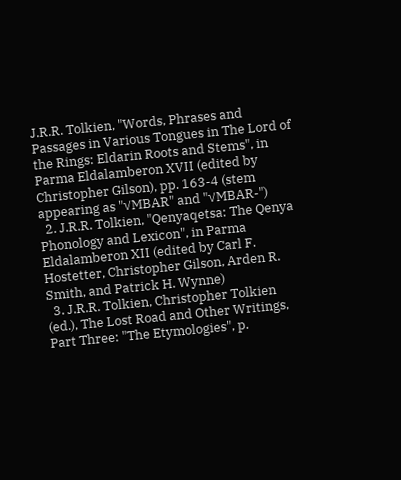J.R.R. Tolkien, "Words, Phrases and Passages in Various Tongues in The Lord of the Rings: Eldarin Roots and Stems", in Parma Eldalamberon XVII (edited by Christopher Gilson), pp. 163-4 (stem appearing as "√MBAR" and "√MBAR-")
  2. J.R.R. Tolkien, "Qenyaqetsa: The Qenya Phonology and Lexicon", in Parma Eldalamberon XII (edited by Carl F. Hostetter, Christopher Gilson, Arden R. Smith, and Patrick H. Wynne)
  3. J.R.R. Tolkien, Christopher Tolkien (ed.), The Lost Road and Other Writings, Part Three: "The Etymologies", p.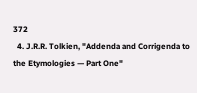372
  4. J.R.R. Tolkien, "Addenda and Corrigenda to the Etymologies — Part One"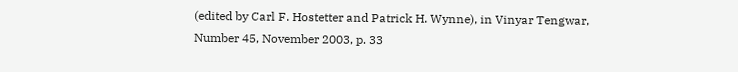(edited by Carl F. Hostetter and Patrick H. Wynne), in Vinyar Tengwar, Number 45, November 2003, p. 33